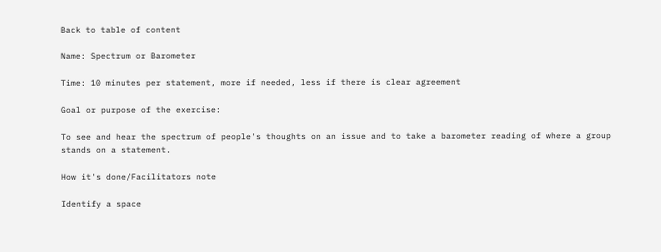Back to table of content

Name: Spectrum or Barometer

Time: 10 minutes per statement, more if needed, less if there is clear agreement

Goal or purpose of the exercise:

To see and hear the spectrum of people's thoughts on an issue and to take a barometer reading of where a group stands on a statement.

How it's done/Facilitators note

Identify a space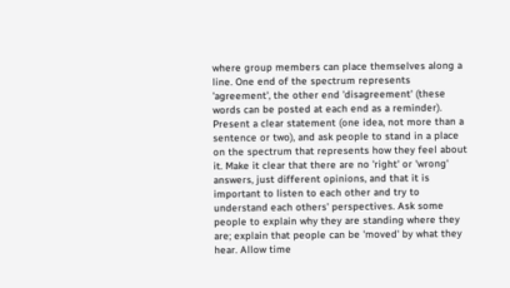where group members can place themselves along a line. One end of the spectrum represents 'agreement', the other end 'disagreement' (these words can be posted at each end as a reminder). Present a clear statement (one idea, not more than a sentence or two), and ask people to stand in a place on the spectrum that represents how they feel about it. Make it clear that there are no 'right' or 'wrong' answers, just different opinions, and that it is important to listen to each other and try to understand each others' perspectives. Ask some people to explain why they are standing where they are; explain that people can be 'moved' by what they hear. Allow time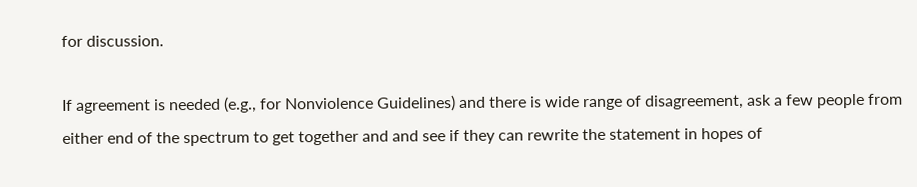for discussion.

If agreement is needed (e.g., for Nonviolence Guidelines) and there is wide range of disagreement, ask a few people from either end of the spectrum to get together and and see if they can rewrite the statement in hopes of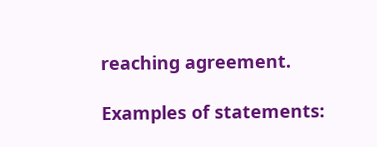reaching agreement.

Examples of statements: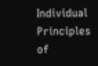Individual Principles of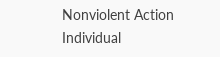Nonviolent Action Individual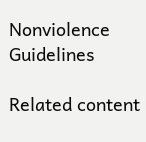Nonviolence Guidelines

Related content